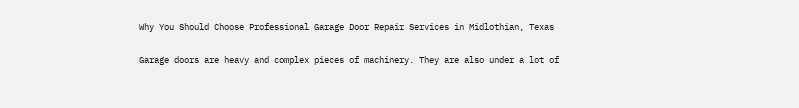Why You Should Choose Professional Garage Door Repair Services in Midlothian, Texas


Garage doors are heavy and complex pieces of machinery. They are also under a lot of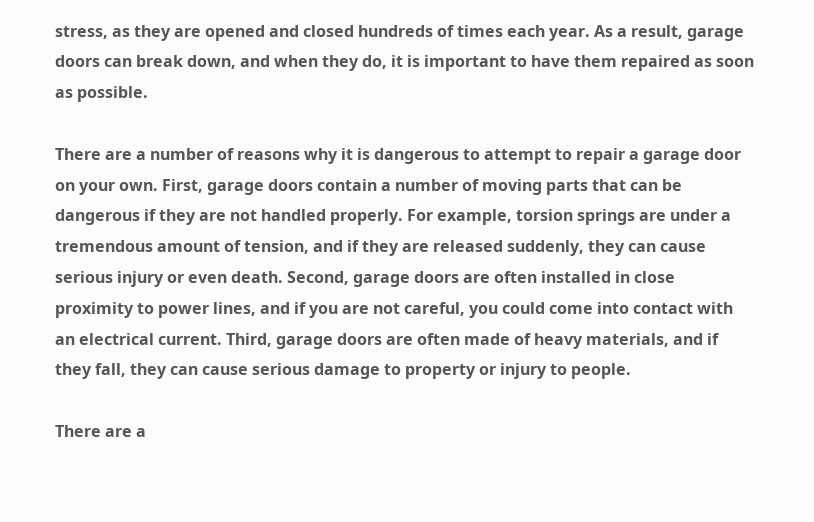stress, as they are opened and closed hundreds of times each year. As a result, garage doors can break down, and when they do, it is important to have them repaired as soon as possible.

There are a number of reasons why it is dangerous to attempt to repair a garage door on your own. First, garage doors contain a number of moving parts that can be dangerous if they are not handled properly. For example, torsion springs are under a tremendous amount of tension, and if they are released suddenly, they can cause serious injury or even death. Second, garage doors are often installed in close proximity to power lines, and if you are not careful, you could come into contact with an electrical current. Third, garage doors are often made of heavy materials, and if they fall, they can cause serious damage to property or injury to people.

There are a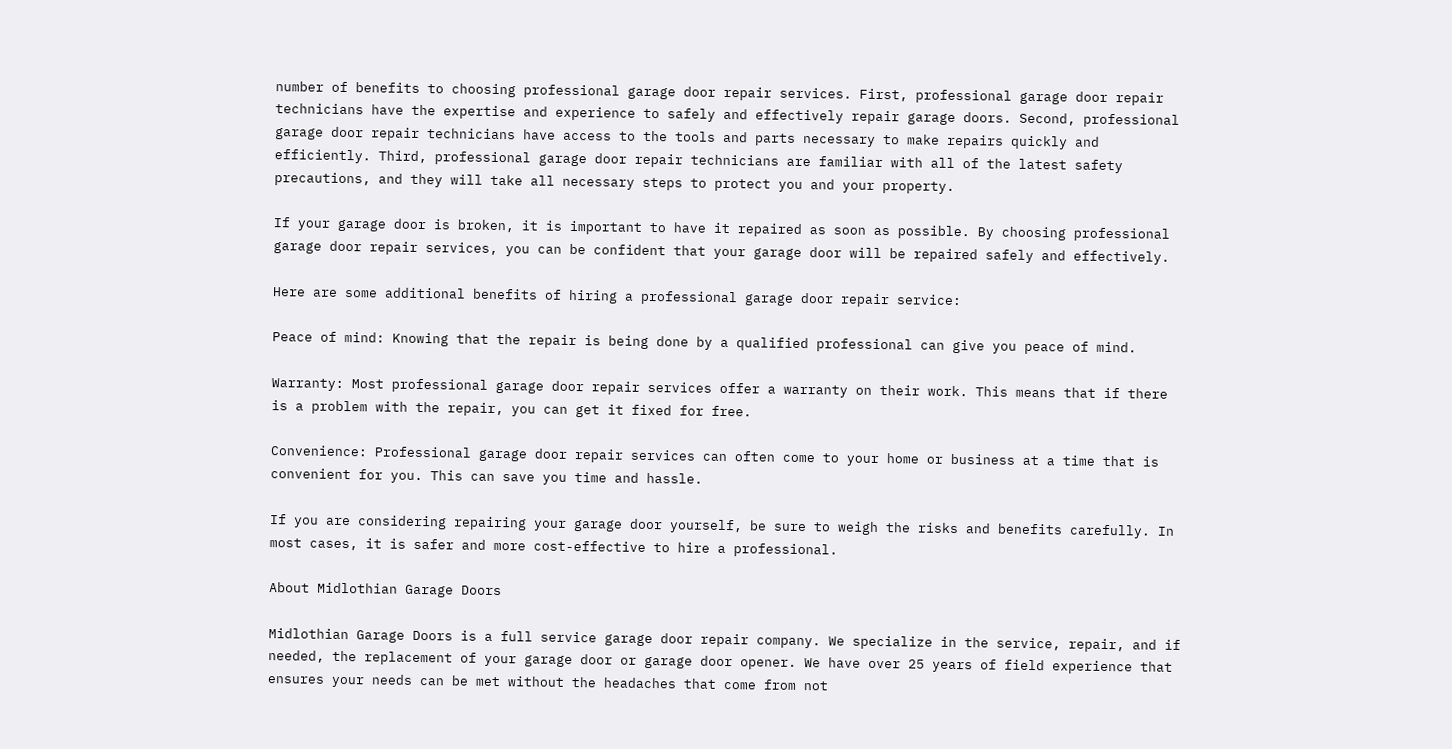number of benefits to choosing professional garage door repair services. First, professional garage door repair technicians have the expertise and experience to safely and effectively repair garage doors. Second, professional garage door repair technicians have access to the tools and parts necessary to make repairs quickly and efficiently. Third, professional garage door repair technicians are familiar with all of the latest safety precautions, and they will take all necessary steps to protect you and your property.

If your garage door is broken, it is important to have it repaired as soon as possible. By choosing professional garage door repair services, you can be confident that your garage door will be repaired safely and effectively.

Here are some additional benefits of hiring a professional garage door repair service:

Peace of mind: Knowing that the repair is being done by a qualified professional can give you peace of mind.

Warranty: Most professional garage door repair services offer a warranty on their work. This means that if there is a problem with the repair, you can get it fixed for free.

Convenience: Professional garage door repair services can often come to your home or business at a time that is convenient for you. This can save you time and hassle.

If you are considering repairing your garage door yourself, be sure to weigh the risks and benefits carefully. In most cases, it is safer and more cost-effective to hire a professional.

About Midlothian Garage Doors

Midlothian Garage Doors is a full service garage door repair company. We specialize in the service, repair, and if needed, the replacement of your garage door or garage door opener. We have over 25 years of field experience that ensures your needs can be met without the headaches that come from not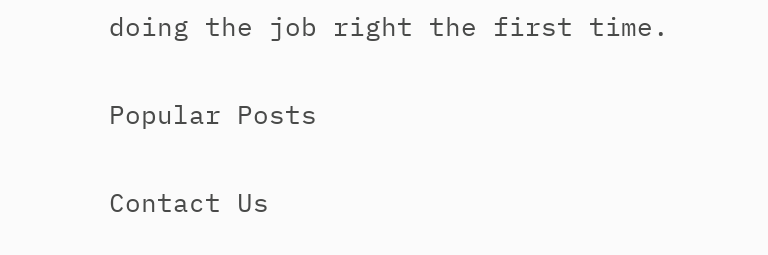doing the job right the first time.

Popular Posts

Contact Us